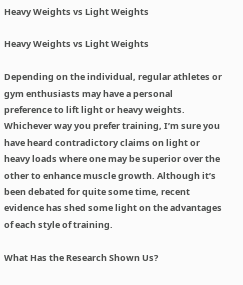Heavy Weights vs Light Weights

Heavy Weights vs Light Weights

Depending on the individual, regular athletes or gym enthusiasts may have a personal preference to lift light or heavy weights. Whichever way you prefer training, I’m sure you have heard contradictory claims on light or heavy loads where one may be superior over the other to enhance muscle growth. Although it’s been debated for quite some time, recent evidence has shed some light on the advantages of each style of training.

What Has the Research Shown Us?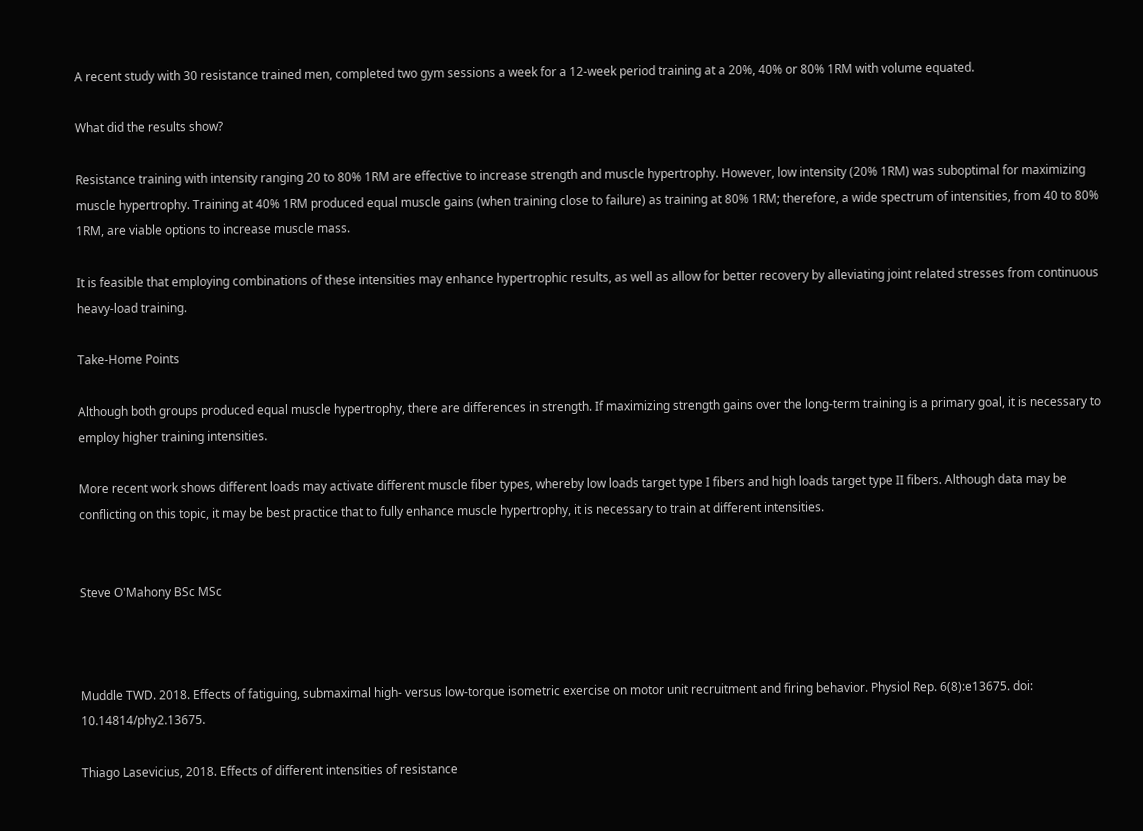A recent study with 30 resistance trained men, completed two gym sessions a week for a 12-week period training at a 20%, 40% or 80% 1RM with volume equated.

What did the results show?

Resistance training with intensity ranging 20 to 80% 1RM are effective to increase strength and muscle hypertrophy. However, low intensity (20% 1RM) was suboptimal for maximizing muscle hypertrophy. Training at 40% 1RM produced equal muscle gains (when training close to failure) as training at 80% 1RM; therefore, a wide spectrum of intensities, from 40 to 80% 1RM, are viable options to increase muscle mass.

It is feasible that employing combinations of these intensities may enhance hypertrophic results, as well as allow for better recovery by alleviating joint related stresses from continuous heavy-load training.

Take-Home Points

Although both groups produced equal muscle hypertrophy, there are differences in strength. If maximizing strength gains over the long-term training is a primary goal, it is necessary to employ higher training intensities.

More recent work shows different loads may activate different muscle fiber types, whereby low loads target type I fibers and high loads target type II fibers. Although data may be conflicting on this topic, it may be best practice that to fully enhance muscle hypertrophy, it is necessary to train at different intensities.


Steve O'Mahony BSc MSc



Muddle TWD. 2018. Effects of fatiguing, submaximal high- versus low-torque isometric exercise on motor unit recruitment and firing behavior. Physiol Rep. 6(8):e13675. doi: 10.14814/phy2.13675.

Thiago Lasevicius, 2018. Effects of different intensities of resistance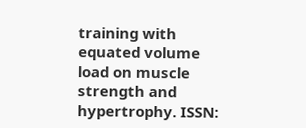training with equated volume load on muscle strength and hypertrophy. ISSN: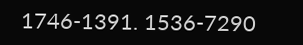1746-1391. 1536-7290